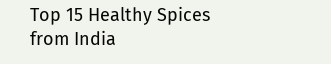Top 15 Healthy Spices from India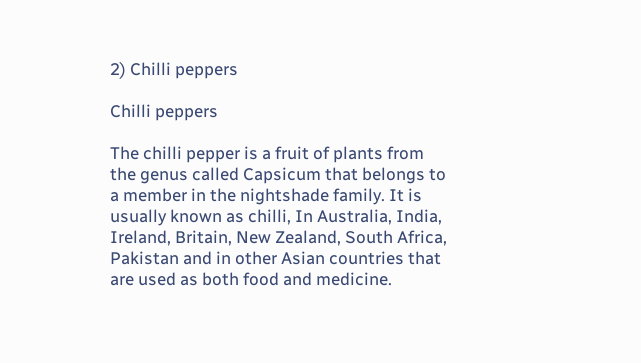2) Chilli peppers

Chilli peppers

The chilli pepper is a fruit of plants from the genus called Capsicum that belongs to a member in the nightshade family. It is usually known as chilli, In Australia, India, Ireland, Britain, New Zealand, South Africa, Pakistan and in other Asian countries that are used as both food and medicine.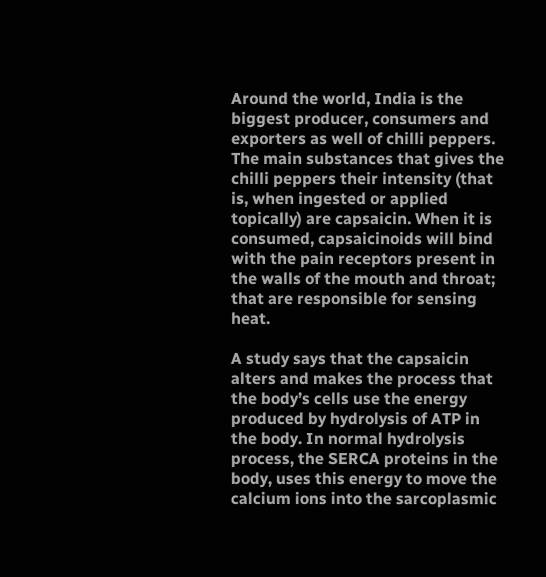Around the world, India is the biggest producer, consumers and exporters as well of chilli peppers. The main substances that gives the chilli peppers their intensity (that is, when ingested or applied topically) are capsaicin. When it is consumed, capsaicinoids will bind with the pain receptors present in the walls of the mouth and throat; that are responsible for sensing heat.

A study says that the capsaicin alters and makes the process that the body’s cells use the energy produced by hydrolysis of ATP in the body. In normal hydrolysis process, the SERCA proteins in the body, uses this energy to move the calcium ions into the sarcoplasmic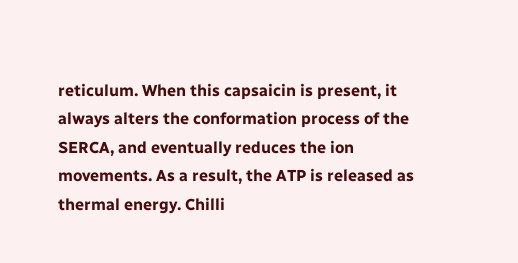reticulum. When this capsaicin is present, it always alters the conformation process of the SERCA, and eventually reduces the ion movements. As a result, the ATP is released as thermal energy. Chilli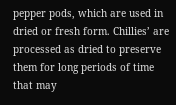pepper pods, which are used in dried or fresh form. Chillies’ are processed as dried to preserve them for long periods of time that may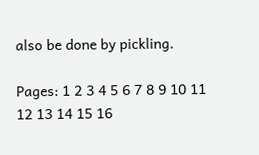also be done by pickling.

Pages: 1 2 3 4 5 6 7 8 9 10 11 12 13 14 15 16